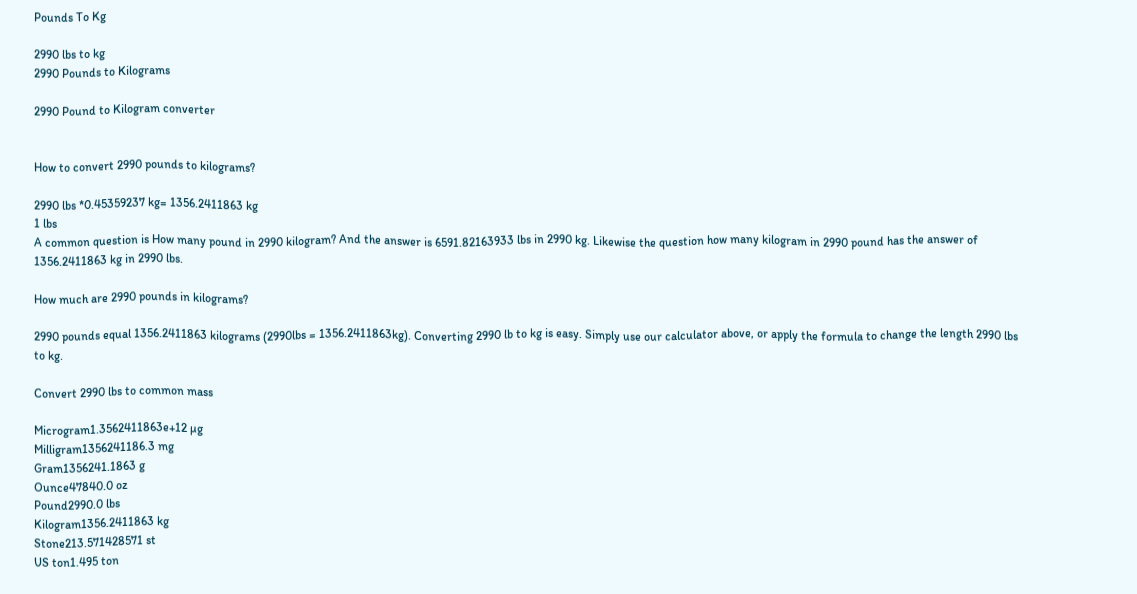Pounds To Kg

2990 lbs to kg
2990 Pounds to Kilograms

2990 Pound to Kilogram converter


How to convert 2990 pounds to kilograms?

2990 lbs *0.45359237 kg= 1356.2411863 kg
1 lbs
A common question is How many pound in 2990 kilogram? And the answer is 6591.82163933 lbs in 2990 kg. Likewise the question how many kilogram in 2990 pound has the answer of 1356.2411863 kg in 2990 lbs.

How much are 2990 pounds in kilograms?

2990 pounds equal 1356.2411863 kilograms (2990lbs = 1356.2411863kg). Converting 2990 lb to kg is easy. Simply use our calculator above, or apply the formula to change the length 2990 lbs to kg.

Convert 2990 lbs to common mass

Microgram1.3562411863e+12 µg
Milligram1356241186.3 mg
Gram1356241.1863 g
Ounce47840.0 oz
Pound2990.0 lbs
Kilogram1356.2411863 kg
Stone213.571428571 st
US ton1.495 ton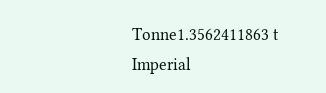Tonne1.3562411863 t
Imperial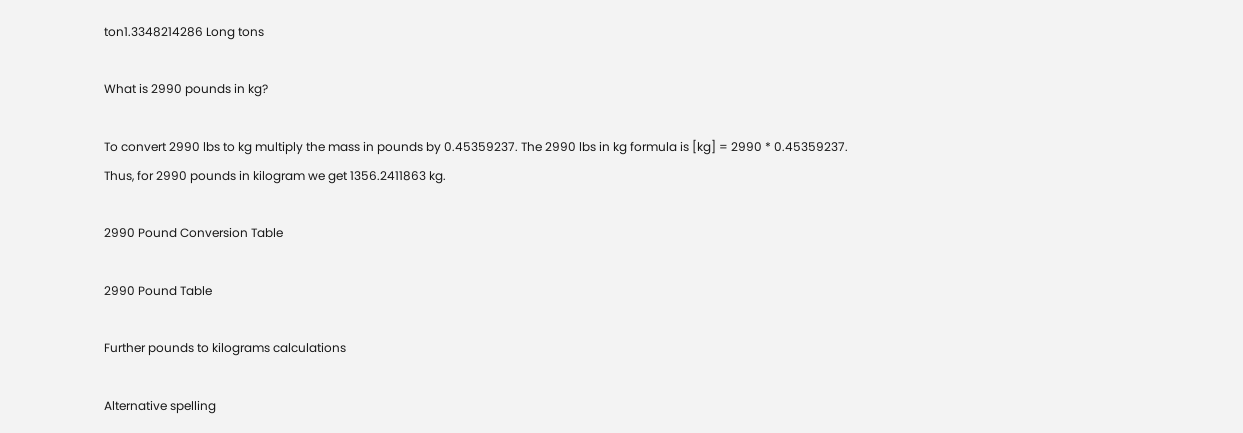ton1.3348214286 Long tons

What is 2990 pounds in kg?

To convert 2990 lbs to kg multiply the mass in pounds by 0.45359237. The 2990 lbs in kg formula is [kg] = 2990 * 0.45359237. Thus, for 2990 pounds in kilogram we get 1356.2411863 kg.

2990 Pound Conversion Table

2990 Pound Table

Further pounds to kilograms calculations

Alternative spelling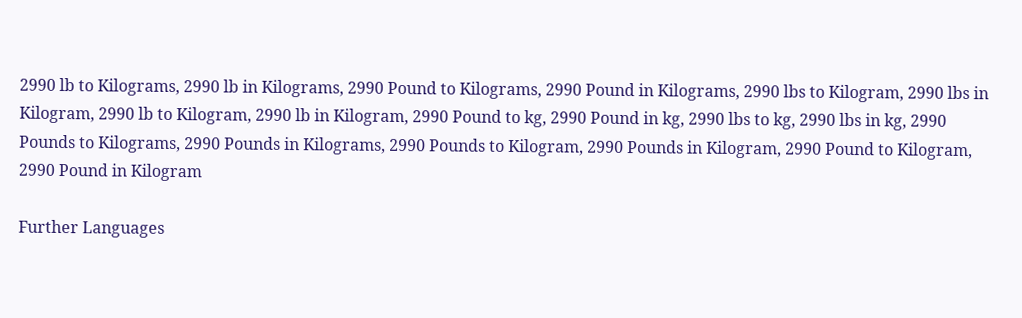2990 lb to Kilograms, 2990 lb in Kilograms, 2990 Pound to Kilograms, 2990 Pound in Kilograms, 2990 lbs to Kilogram, 2990 lbs in Kilogram, 2990 lb to Kilogram, 2990 lb in Kilogram, 2990 Pound to kg, 2990 Pound in kg, 2990 lbs to kg, 2990 lbs in kg, 2990 Pounds to Kilograms, 2990 Pounds in Kilograms, 2990 Pounds to Kilogram, 2990 Pounds in Kilogram, 2990 Pound to Kilogram, 2990 Pound in Kilogram

Further Languages